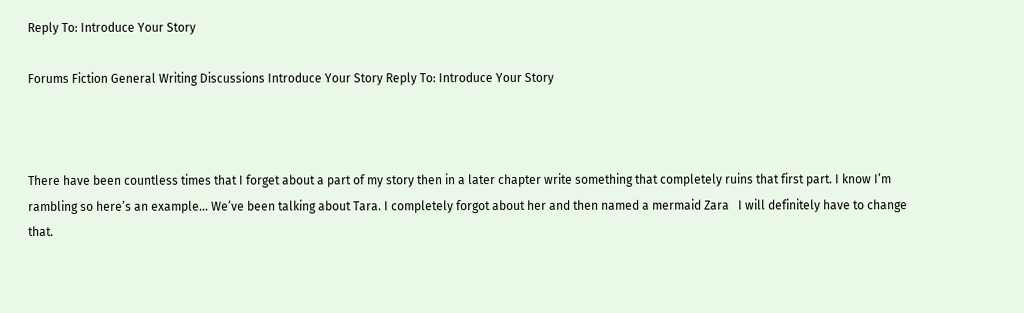Reply To: Introduce Your Story

Forums Fiction General Writing Discussions Introduce Your Story Reply To: Introduce Your Story



There have been countless times that I forget about a part of my story then in a later chapter write something that completely ruins that first part. I know I’m rambling so here’s an example… We’ve been talking about Tara. I completely forgot about her and then named a mermaid Zara   I will definitely have to change that.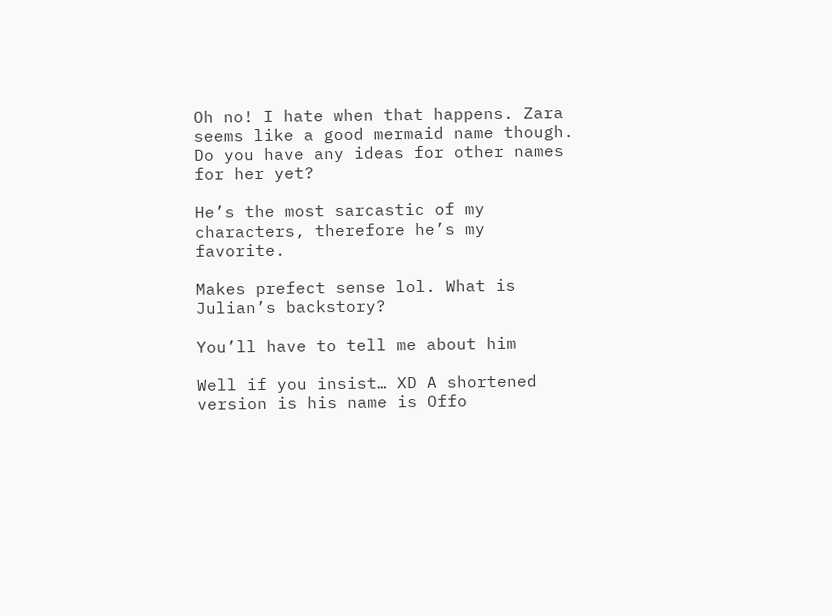Oh no! I hate when that happens. Zara seems like a good mermaid name though. Do you have any ideas for other names for her yet?

He’s the most sarcastic of my characters, therefore he’s my favorite.

Makes prefect sense lol. What is Julian’s backstory?

You’ll have to tell me about him

Well if you insist… XD A shortened version is his name is Offo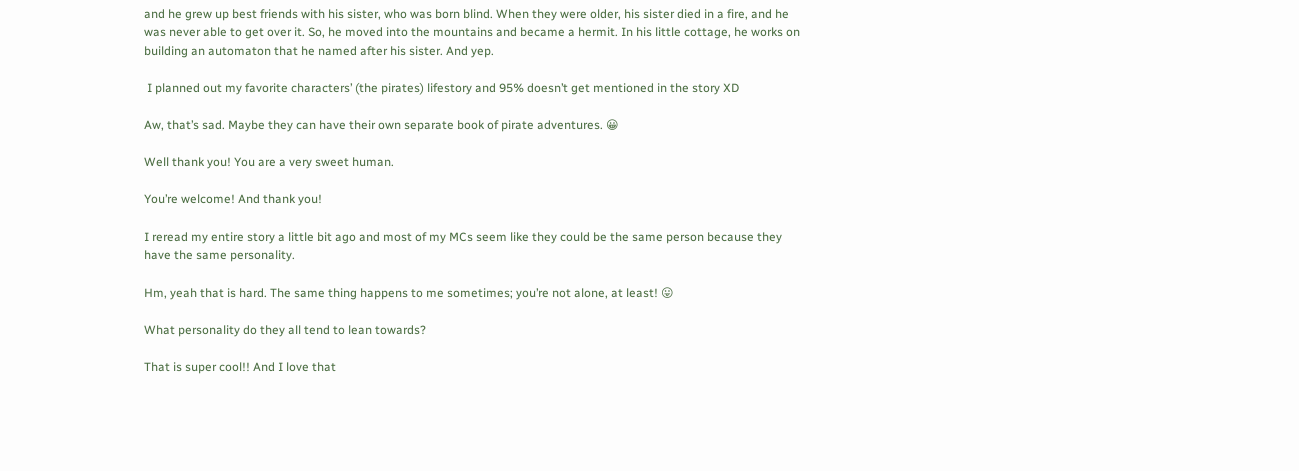and he grew up best friends with his sister, who was born blind. When they were older, his sister died in a fire, and he was never able to get over it. So, he moved into the mountains and became a hermit. In his little cottage, he works on building an automaton that he named after his sister. And yep.

 I planned out my favorite characters’ (the pirates) lifestory and 95% doesn’t get mentioned in the story XD

Aw, that’s sad. Maybe they can have their own separate book of pirate adventures. 😀

Well thank you! You are a very sweet human.

You’re welcome! And thank you!

I reread my entire story a little bit ago and most of my MCs seem like they could be the same person because they have the same personality.

Hm, yeah that is hard. The same thing happens to me sometimes; you’re not alone, at least! 😛

What personality do they all tend to lean towards?

That is super cool!! And I love that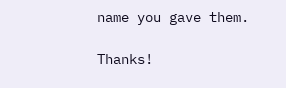name you gave them.

Thanks!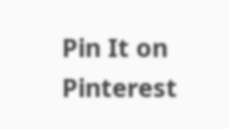Pin It on Pinterest